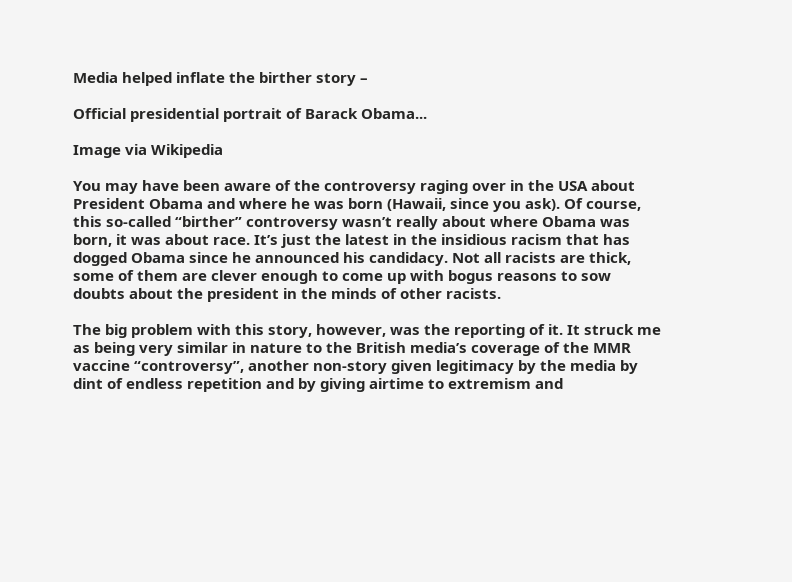Media helped inflate the birther story –

Official presidential portrait of Barack Obama...

Image via Wikipedia

You may have been aware of the controversy raging over in the USA about President Obama and where he was born (Hawaii, since you ask). Of course, this so-called “birther” controversy wasn’t really about where Obama was born, it was about race. It’s just the latest in the insidious racism that has dogged Obama since he announced his candidacy. Not all racists are thick, some of them are clever enough to come up with bogus reasons to sow doubts about the president in the minds of other racists.

The big problem with this story, however, was the reporting of it. It struck me as being very similar in nature to the British media’s coverage of the MMR vaccine “controversy”, another non-story given legitimacy by the media by dint of endless repetition and by giving airtime to extremism and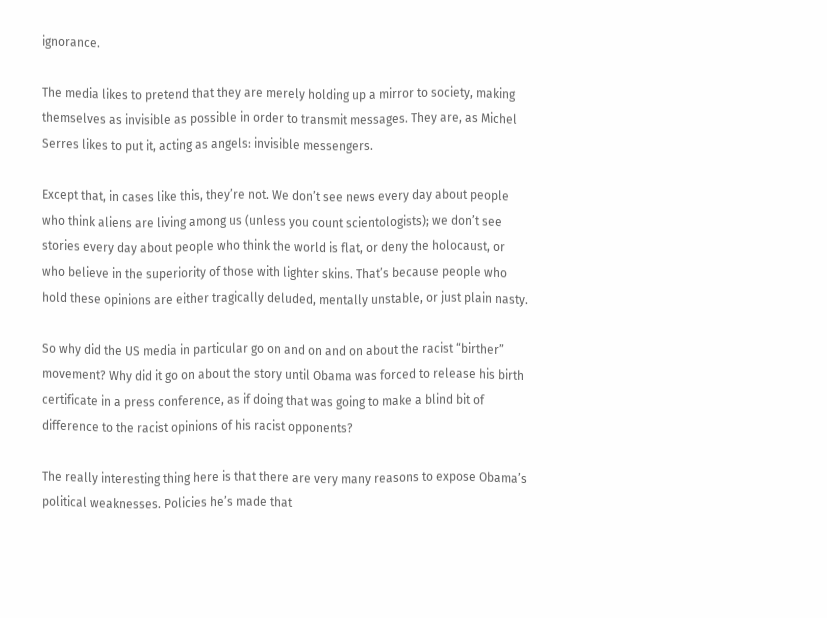ignorance.

The media likes to pretend that they are merely holding up a mirror to society, making themselves as invisible as possible in order to transmit messages. They are, as Michel Serres likes to put it, acting as angels: invisible messengers.

Except that, in cases like this, they’re not. We don’t see news every day about people who think aliens are living among us (unless you count scientologists); we don’t see stories every day about people who think the world is flat, or deny the holocaust, or who believe in the superiority of those with lighter skins. That’s because people who hold these opinions are either tragically deluded, mentally unstable, or just plain nasty.

So why did the US media in particular go on and on and on about the racist “birther” movement? Why did it go on about the story until Obama was forced to release his birth certificate in a press conference, as if doing that was going to make a blind bit of difference to the racist opinions of his racist opponents?

The really interesting thing here is that there are very many reasons to expose Obama’s political weaknesses. Policies he’s made that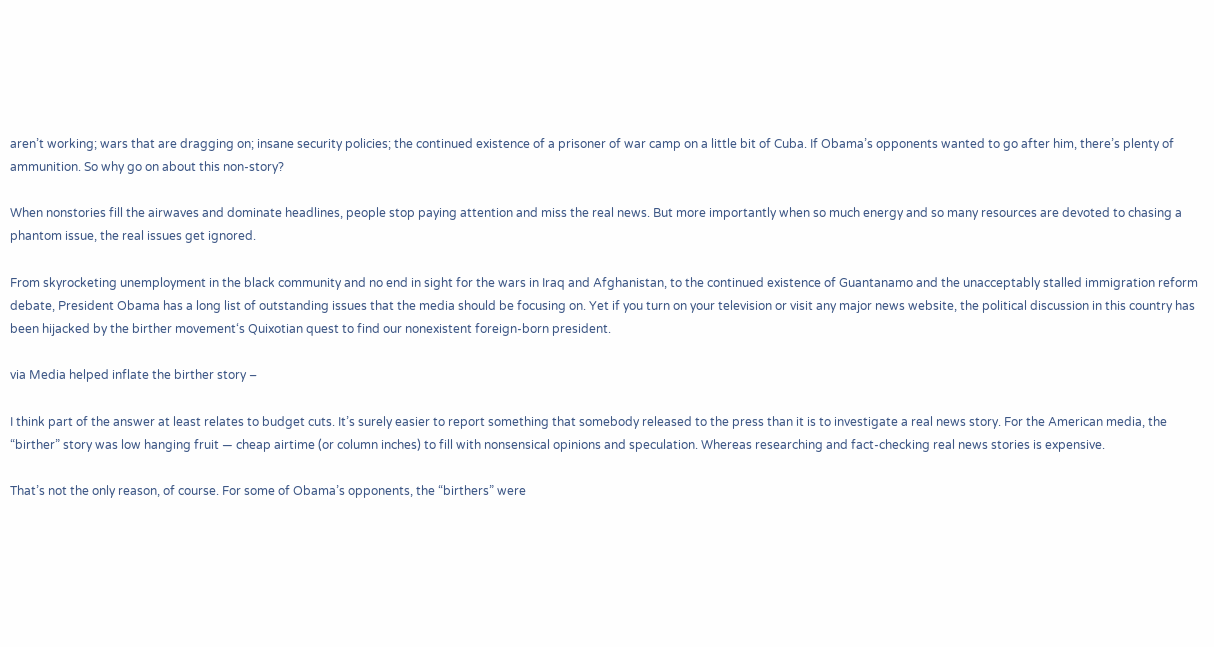aren’t working; wars that are dragging on; insane security policies; the continued existence of a prisoner of war camp on a little bit of Cuba. If Obama’s opponents wanted to go after him, there’s plenty of ammunition. So why go on about this non-story?

When nonstories fill the airwaves and dominate headlines, people stop paying attention and miss the real news. But more importantly when so much energy and so many resources are devoted to chasing a phantom issue, the real issues get ignored.

From skyrocketing unemployment in the black community and no end in sight for the wars in Iraq and Afghanistan, to the continued existence of Guantanamo and the unacceptably stalled immigration reform debate, President Obama has a long list of outstanding issues that the media should be focusing on. Yet if you turn on your television or visit any major news website, the political discussion in this country has been hijacked by the birther movement‘s Quixotian quest to find our nonexistent foreign-born president.

via Media helped inflate the birther story –

I think part of the answer at least relates to budget cuts. It’s surely easier to report something that somebody released to the press than it is to investigate a real news story. For the American media, the “birther” story was low hanging fruit — cheap airtime (or column inches) to fill with nonsensical opinions and speculation. Whereas researching and fact-checking real news stories is expensive.

That’s not the only reason, of course. For some of Obama’s opponents, the “birthers” were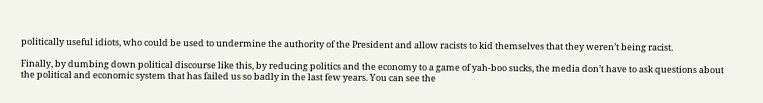politically useful idiots, who could be used to undermine the authority of the President and allow racists to kid themselves that they weren’t being racist.

Finally, by dumbing down political discourse like this, by reducing politics and the economy to a game of yah-boo sucks, the media don’t have to ask questions about the political and economic system that has failed us so badly in the last few years. You can see the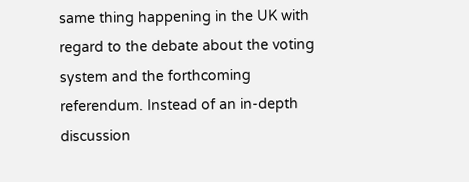same thing happening in the UK with regard to the debate about the voting system and the forthcoming referendum. Instead of an in-depth discussion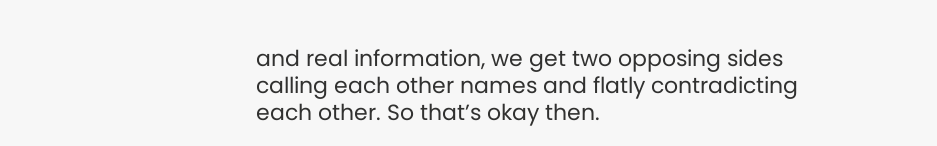and real information, we get two opposing sides calling each other names and flatly contradicting each other. So that’s okay then.